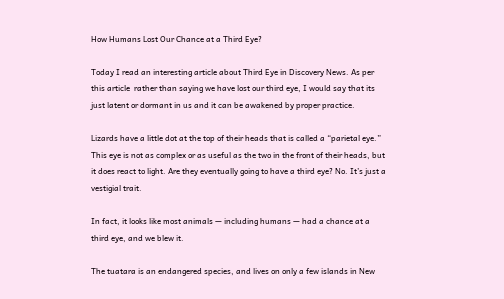How Humans Lost Our Chance at a Third Eye?

Today I read an interesting article about Third Eye in Discovery News. As per this article  rather than saying we have lost our third eye, I would say that its just latent or dormant in us and it can be awakened by proper practice.

Lizards have a little dot at the top of their heads that is called a “parietal eye.” This eye is not as complex or as useful as the two in the front of their heads, but it does react to light. Are they eventually going to have a third eye? No. It’s just a vestigial trait.

In fact, it looks like most animals — including humans — had a chance at a third eye, and we blew it.

The tuatara is an endangered species, and lives on only a few islands in New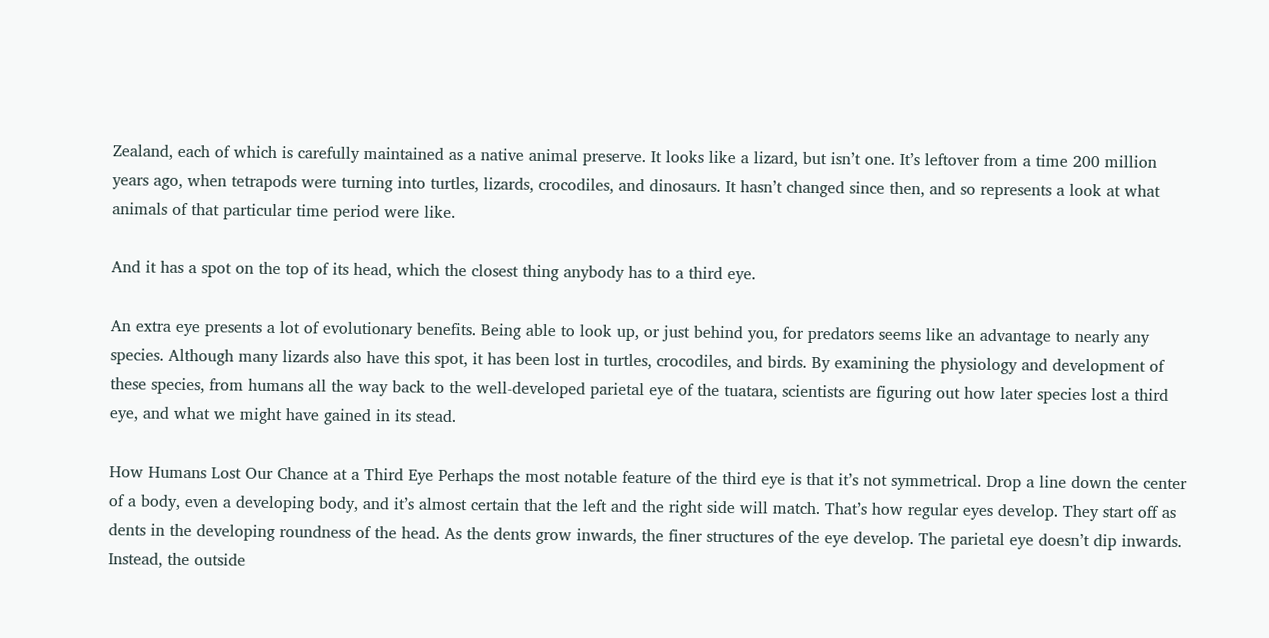Zealand, each of which is carefully maintained as a native animal preserve. It looks like a lizard, but isn’t one. It’s leftover from a time 200 million years ago, when tetrapods were turning into turtles, lizards, crocodiles, and dinosaurs. It hasn’t changed since then, and so represents a look at what animals of that particular time period were like.

And it has a spot on the top of its head, which the closest thing anybody has to a third eye.

An extra eye presents a lot of evolutionary benefits. Being able to look up, or just behind you, for predators seems like an advantage to nearly any species. Although many lizards also have this spot, it has been lost in turtles, crocodiles, and birds. By examining the physiology and development of these species, from humans all the way back to the well-developed parietal eye of the tuatara, scientists are figuring out how later species lost a third eye, and what we might have gained in its stead.

How Humans Lost Our Chance at a Third Eye Perhaps the most notable feature of the third eye is that it’s not symmetrical. Drop a line down the center of a body, even a developing body, and it’s almost certain that the left and the right side will match. That’s how regular eyes develop. They start off as dents in the developing roundness of the head. As the dents grow inwards, the finer structures of the eye develop. The parietal eye doesn’t dip inwards. Instead, the outside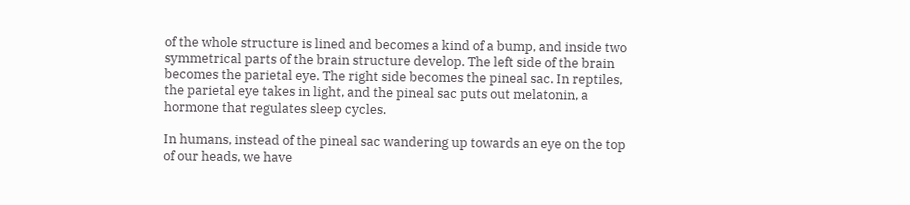of the whole structure is lined and becomes a kind of a bump, and inside two symmetrical parts of the brain structure develop. The left side of the brain becomes the parietal eye. The right side becomes the pineal sac. In reptiles, the parietal eye takes in light, and the pineal sac puts out melatonin, a hormone that regulates sleep cycles.

In humans, instead of the pineal sac wandering up towards an eye on the top of our heads, we have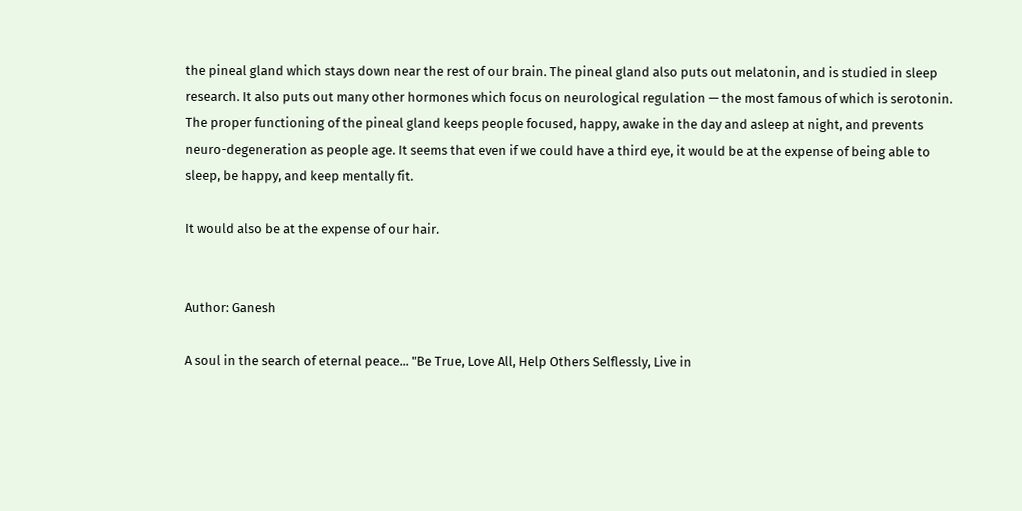the pineal gland which stays down near the rest of our brain. The pineal gland also puts out melatonin, and is studied in sleep research. It also puts out many other hormones which focus on neurological regulation — the most famous of which is serotonin. The proper functioning of the pineal gland keeps people focused, happy, awake in the day and asleep at night, and prevents neuro-degeneration as people age. It seems that even if we could have a third eye, it would be at the expense of being able to sleep, be happy, and keep mentally fit.

It would also be at the expense of our hair.


Author: Ganesh

A soul in the search of eternal peace... "Be True, Love All, Help Others Selflessly, Live in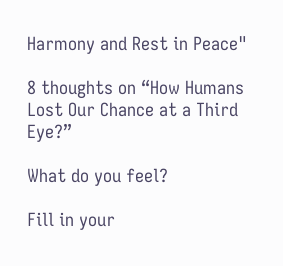Harmony and Rest in Peace"

8 thoughts on “How Humans Lost Our Chance at a Third Eye?”

What do you feel?

Fill in your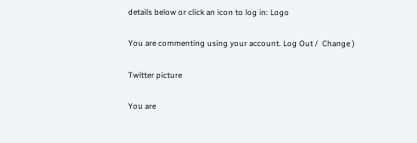details below or click an icon to log in: Logo

You are commenting using your account. Log Out /  Change )

Twitter picture

You are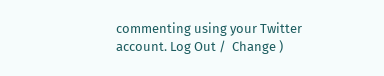commenting using your Twitter account. Log Out /  Change )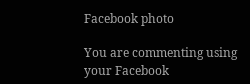Facebook photo

You are commenting using your Facebook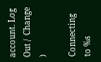account. Log Out /  Change )

Connecting to %s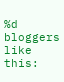%d bloggers like this: